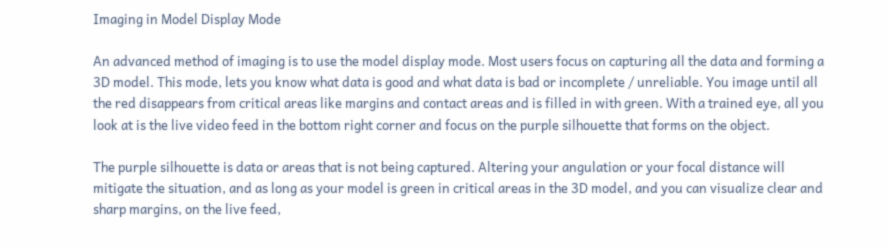Imaging in Model Display Mode

An advanced method of imaging is to use the model display mode. Most users focus on capturing all the data and forming a 3D model. This mode, lets you know what data is good and what data is bad or incomplete / unreliable. You image until all the red disappears from critical areas like margins and contact areas and is filled in with green. With a trained eye, all you look at is the live video feed in the bottom right corner and focus on the purple silhouette that forms on the object.

The purple silhouette is data or areas that is not being captured. Altering your angulation or your focal distance will mitigate the situation, and as long as your model is green in critical areas in the 3D model, and you can visualize clear and sharp margins, on the live feed,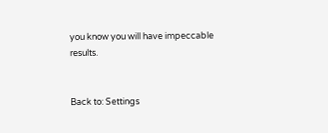you know you will have impeccable results.


Back to: Settings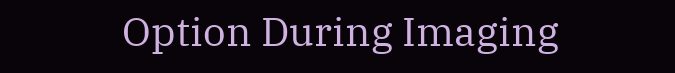Option During Imaging